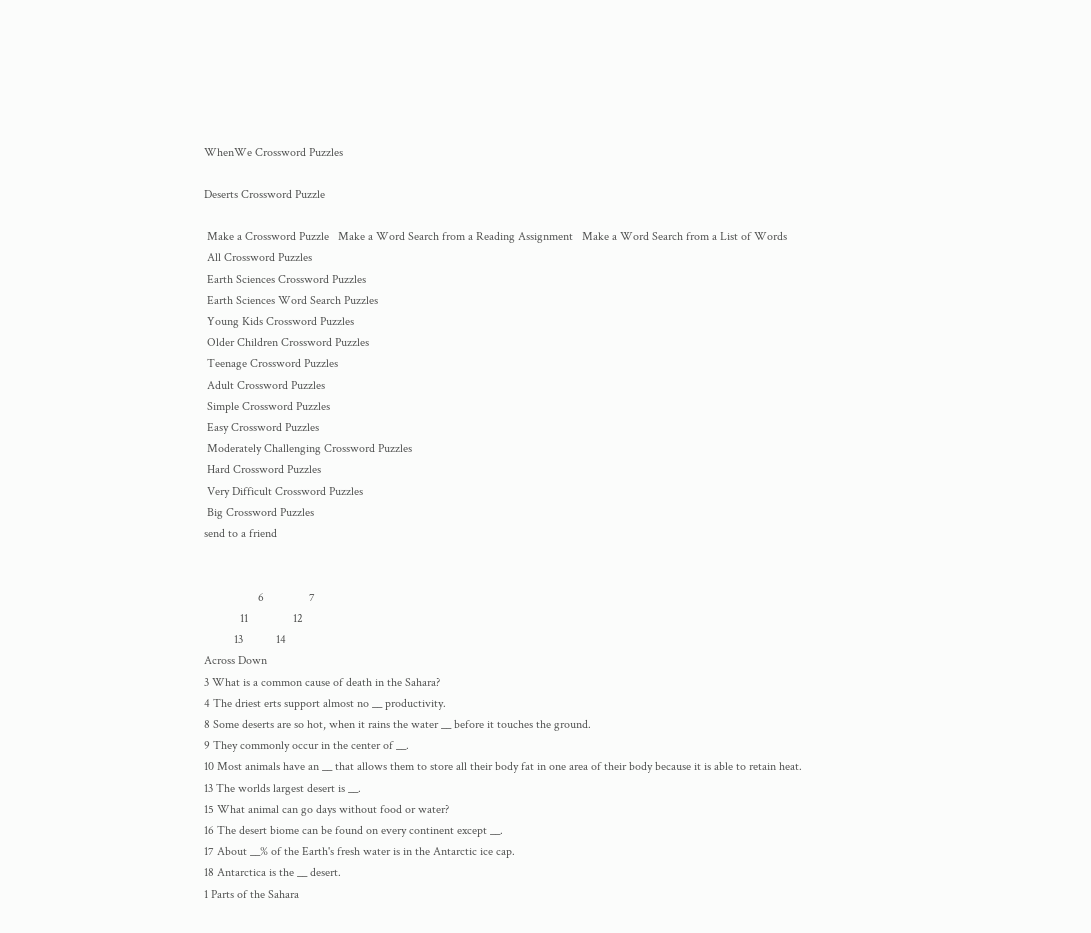WhenWe Crossword Puzzles

Deserts Crossword Puzzle

 Make a Crossword Puzzle   Make a Word Search from a Reading Assignment   Make a Word Search from a List of Words
 All Crossword Puzzles
 Earth Sciences Crossword Puzzles
 Earth Sciences Word Search Puzzles
 Young Kids Crossword Puzzles
 Older Children Crossword Puzzles
 Teenage Crossword Puzzles
 Adult Crossword Puzzles
 Simple Crossword Puzzles
 Easy Crossword Puzzles
 Moderately Challenging Crossword Puzzles
 Hard Crossword Puzzles
 Very Difficult Crossword Puzzles
 Big Crossword Puzzles
send to a friend


                  6               7
            11               12
          13           14
Across Down
3 What is a common cause of death in the Sahara?
4 The driest erts support almost no __ productivity.
8 Some deserts are so hot, when it rains the water __ before it touches the ground.
9 They commonly occur in the center of __.
10 Most animals have an __ that allows them to store all their body fat in one area of their body because it is able to retain heat.
13 The worlds largest desert is __.
15 What animal can go days without food or water?
16 The desert biome can be found on every continent except __.
17 About __% of the Earth's fresh water is in the Antarctic ice cap.
18 Antarctica is the __ desert.
1 Parts of the Sahara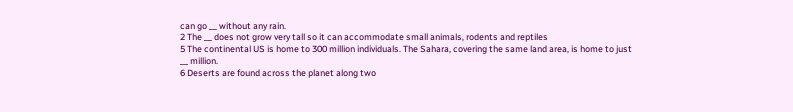can go __ without any rain.
2 The __ does not grow very tall so it can accommodate small animals, rodents and reptiles
5 The continental US is home to 300 million individuals. The Sahara, covering the same land area, is home to just __ million.
6 Deserts are found across the planet along two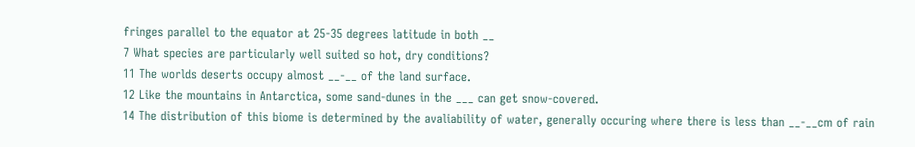fringes parallel to the equator at 25-35 degrees latitude in both __
7 What species are particularly well suited so hot, dry conditions?
11 The worlds deserts occupy almost __-__ of the land surface.
12 Like the mountains in Antarctica, some sand-dunes in the ___ can get snow-covered.
14 The distribution of this biome is determined by the avaliability of water, generally occuring where there is less than __-__cm of rain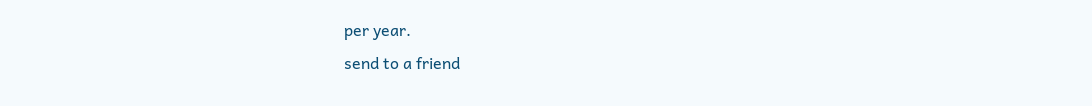per year.
send to a friend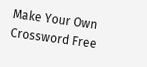Make Your Own Crossword Free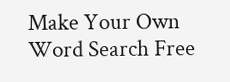Make Your Own Word Search Free